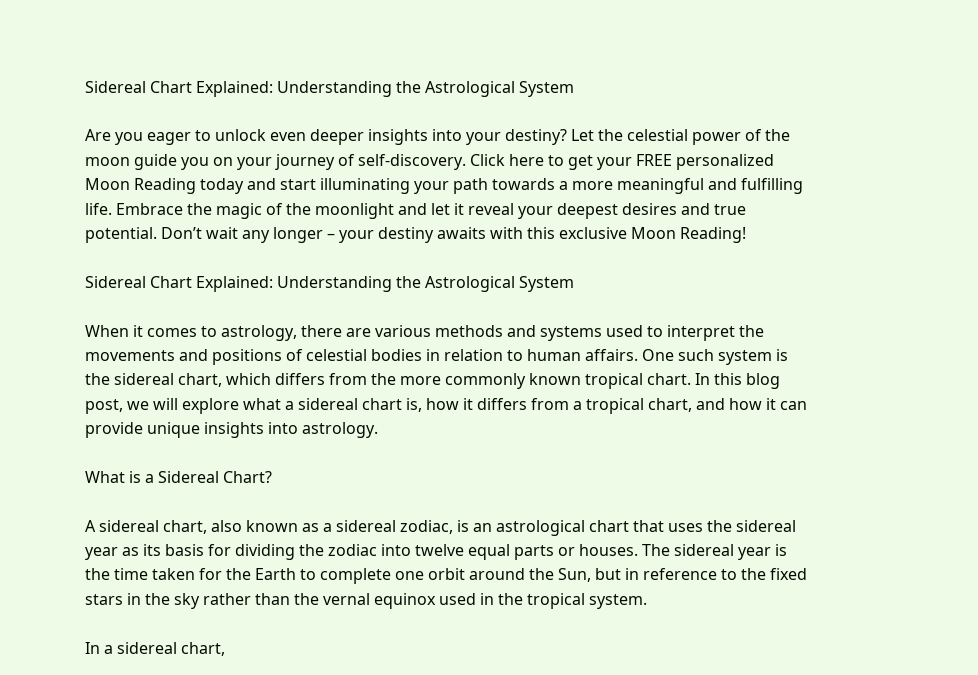Sidereal Chart Explained: Understanding the Astrological System

Are you eager to unlock even deeper insights into your destiny? Let the celestial power of the moon guide you on your journey of self-discovery. Click here to get your FREE personalized Moon Reading today and start illuminating your path towards a more meaningful and fulfilling life. Embrace the magic of the moonlight and let it reveal your deepest desires and true potential. Don’t wait any longer – your destiny awaits with this exclusive Moon Reading!

Sidereal Chart Explained: Understanding the Astrological System

When it comes to astrology, there are various methods and systems used to interpret the movements and positions of celestial bodies in relation to human affairs. One such system is the sidereal chart, which differs from the more commonly known tropical chart. In this blog post, we will explore what a sidereal chart is, how it differs from a tropical chart, and how it can provide unique insights into astrology.

What is a Sidereal Chart?

A sidereal chart, also known as a sidereal zodiac, is an astrological chart that uses the sidereal year as its basis for dividing the zodiac into twelve equal parts or houses. The sidereal year is the time taken for the Earth to complete one orbit around the Sun, but in reference to the fixed stars in the sky rather than the vernal equinox used in the tropical system.

In a sidereal chart,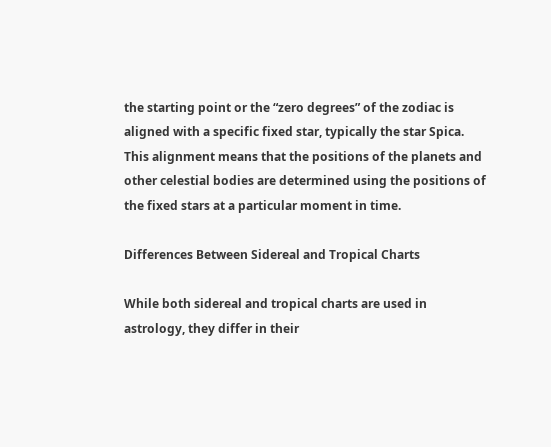the starting point or the “zero degrees” of the zodiac is aligned with a specific fixed star, typically the star Spica. This alignment means that the positions of the planets and other celestial bodies are determined using the positions of the fixed stars at a particular moment in time.

Differences Between Sidereal and Tropical Charts

While both sidereal and tropical charts are used in astrology, they differ in their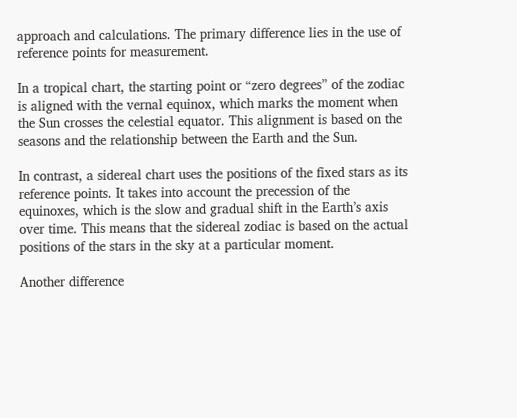approach and calculations. The primary difference lies in the use of reference points for measurement.

In a tropical chart, the starting point or “zero degrees” of the zodiac is aligned with the vernal equinox, which marks the moment when the Sun crosses the celestial equator. This alignment is based on the seasons and the relationship between the Earth and the Sun.

In contrast, a sidereal chart uses the positions of the fixed stars as its reference points. It takes into account the precession of the equinoxes, which is the slow and gradual shift in the Earth’s axis over time. This means that the sidereal zodiac is based on the actual positions of the stars in the sky at a particular moment.

Another difference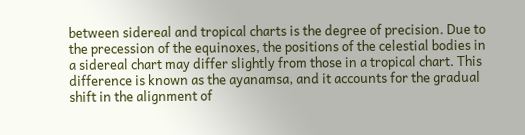between sidereal and tropical charts is the degree of precision. Due to the precession of the equinoxes, the positions of the celestial bodies in a sidereal chart may differ slightly from those in a tropical chart. This difference is known as the ayanamsa, and it accounts for the gradual shift in the alignment of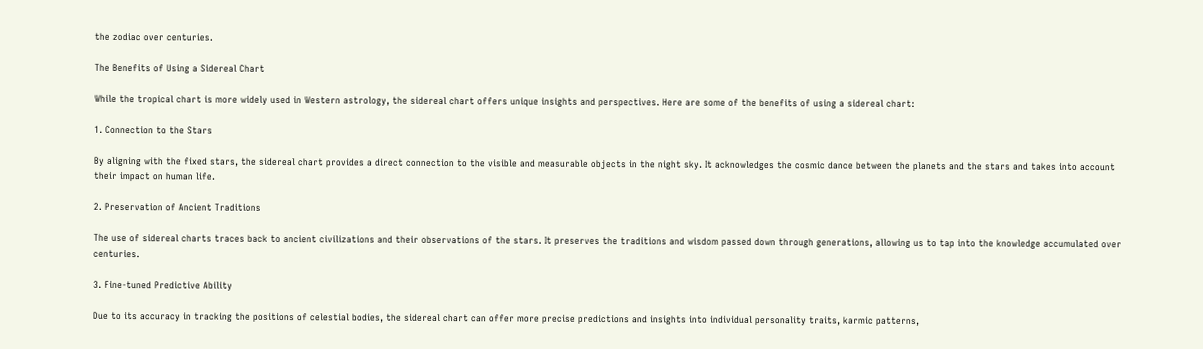the zodiac over centuries.

The Benefits of Using a Sidereal Chart

While the tropical chart is more widely used in Western astrology, the sidereal chart offers unique insights and perspectives. Here are some of the benefits of using a sidereal chart:

1. Connection to the Stars

By aligning with the fixed stars, the sidereal chart provides a direct connection to the visible and measurable objects in the night sky. It acknowledges the cosmic dance between the planets and the stars and takes into account their impact on human life.

2. Preservation of Ancient Traditions

The use of sidereal charts traces back to ancient civilizations and their observations of the stars. It preserves the traditions and wisdom passed down through generations, allowing us to tap into the knowledge accumulated over centuries.

3. Fine-tuned Predictive Ability

Due to its accuracy in tracking the positions of celestial bodies, the sidereal chart can offer more precise predictions and insights into individual personality traits, karmic patterns,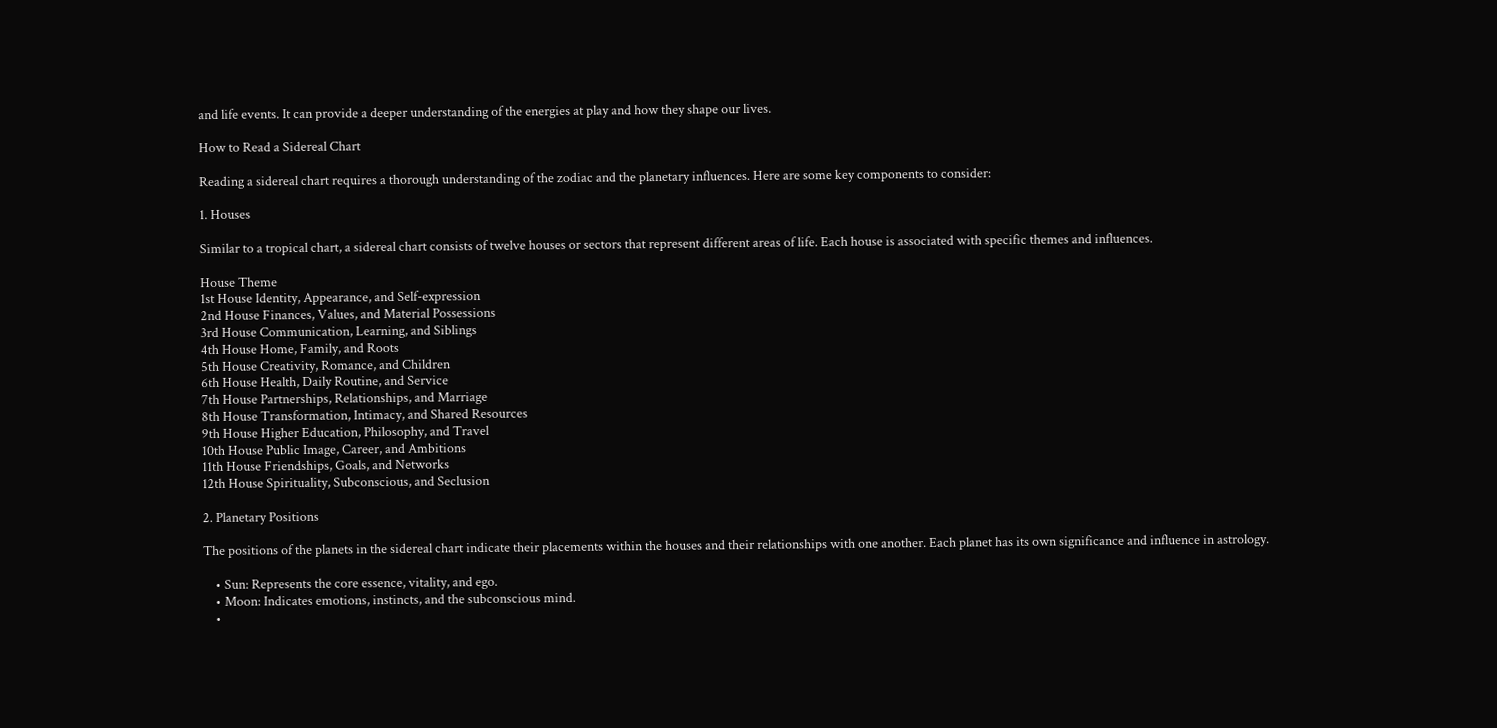and life events. It can provide a deeper understanding of the energies at play and how they shape our lives.

How to Read a Sidereal Chart

Reading a sidereal chart requires a thorough understanding of the zodiac and the planetary influences. Here are some key components to consider:

1. Houses

Similar to a tropical chart, a sidereal chart consists of twelve houses or sectors that represent different areas of life. Each house is associated with specific themes and influences.

House Theme
1st House Identity, Appearance, and Self-expression
2nd House Finances, Values, and Material Possessions
3rd House Communication, Learning, and Siblings
4th House Home, Family, and Roots
5th House Creativity, Romance, and Children
6th House Health, Daily Routine, and Service
7th House Partnerships, Relationships, and Marriage
8th House Transformation, Intimacy, and Shared Resources
9th House Higher Education, Philosophy, and Travel
10th House Public Image, Career, and Ambitions
11th House Friendships, Goals, and Networks
12th House Spirituality, Subconscious, and Seclusion

2. Planetary Positions

The positions of the planets in the sidereal chart indicate their placements within the houses and their relationships with one another. Each planet has its own significance and influence in astrology.

    • Sun: Represents the core essence, vitality, and ego.
    • Moon: Indicates emotions, instincts, and the subconscious mind.
    •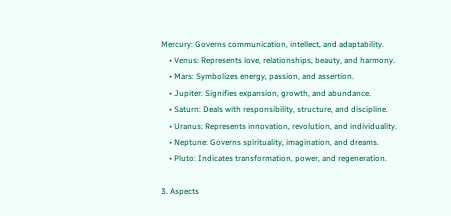Mercury: Governs communication, intellect, and adaptability.
    • Venus: Represents love, relationships, beauty, and harmony.
    • Mars: Symbolizes energy, passion, and assertion.
    • Jupiter: Signifies expansion, growth, and abundance.
    • Saturn: Deals with responsibility, structure, and discipline.
    • Uranus: Represents innovation, revolution, and individuality.
    • Neptune: Governs spirituality, imagination, and dreams.
    • Pluto: Indicates transformation, power, and regeneration.

3. Aspects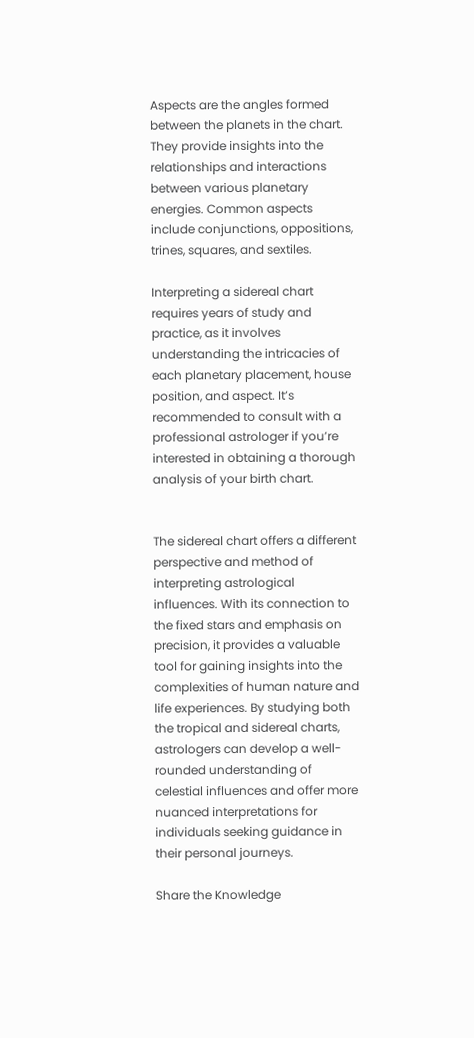Aspects are the angles formed between the planets in the chart. They provide insights into the relationships and interactions between various planetary energies. Common aspects include conjunctions, oppositions, trines, squares, and sextiles.

Interpreting a sidereal chart requires years of study and practice, as it involves understanding the intricacies of each planetary placement, house position, and aspect. It’s recommended to consult with a professional astrologer if you’re interested in obtaining a thorough analysis of your birth chart.


The sidereal chart offers a different perspective and method of interpreting astrological influences. With its connection to the fixed stars and emphasis on precision, it provides a valuable tool for gaining insights into the complexities of human nature and life experiences. By studying both the tropical and sidereal charts, astrologers can develop a well-rounded understanding of celestial influences and offer more nuanced interpretations for individuals seeking guidance in their personal journeys.

Share the Knowledge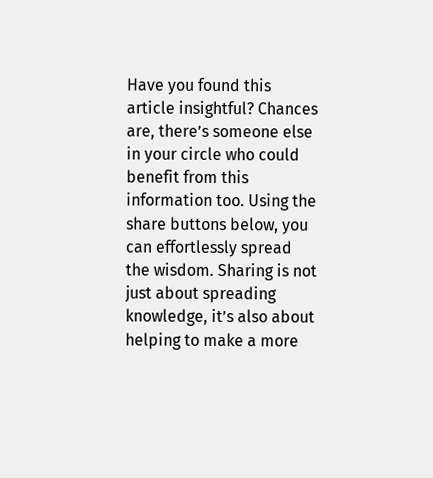Have you found this article insightful? Chances are, there’s someone else in your circle who could benefit from this information too. Using the share buttons below, you can effortlessly spread the wisdom. Sharing is not just about spreading knowledge, it’s also about helping to make a more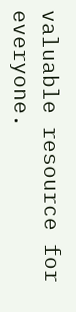valuable resource for everyone.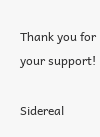Thank you for your support!

Sidereal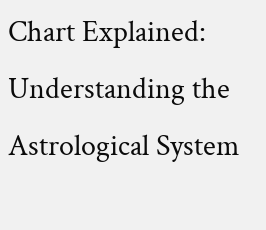Chart Explained: Understanding the Astrological System